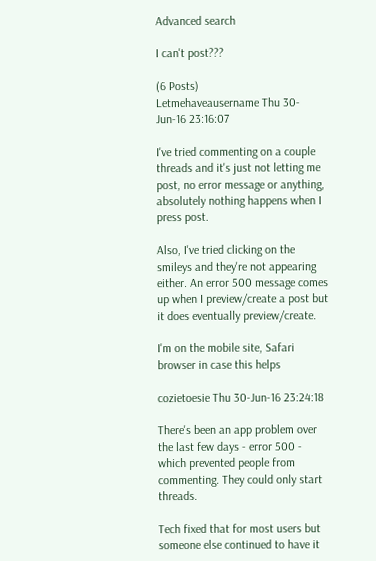Advanced search

I can't post???

(6 Posts)
Letmehaveausername Thu 30-Jun-16 23:16:07

I've tried commenting on a couple threads and it's just not letting me post, no error message or anything, absolutely nothing happens when I press post.

Also, I've tried clicking on the smileys and they're not appearing either. An error 500 message comes up when I preview/create a post but it does eventually preview/create.

I'm on the mobile site, Safari browser in case this helps

cozietoesie Thu 30-Jun-16 23:24:18

There's been an app problem over the last few days - error 500 - which prevented people from commenting. They could only start threads.

Tech fixed that for most users but someone else continued to have it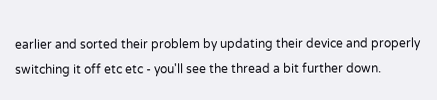earlier and sorted their problem by updating their device and properly switching it off etc etc - you'll see the thread a bit further down.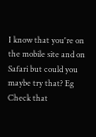I know that you're on the mobile site and on Safari but could you maybe try that? Eg Check that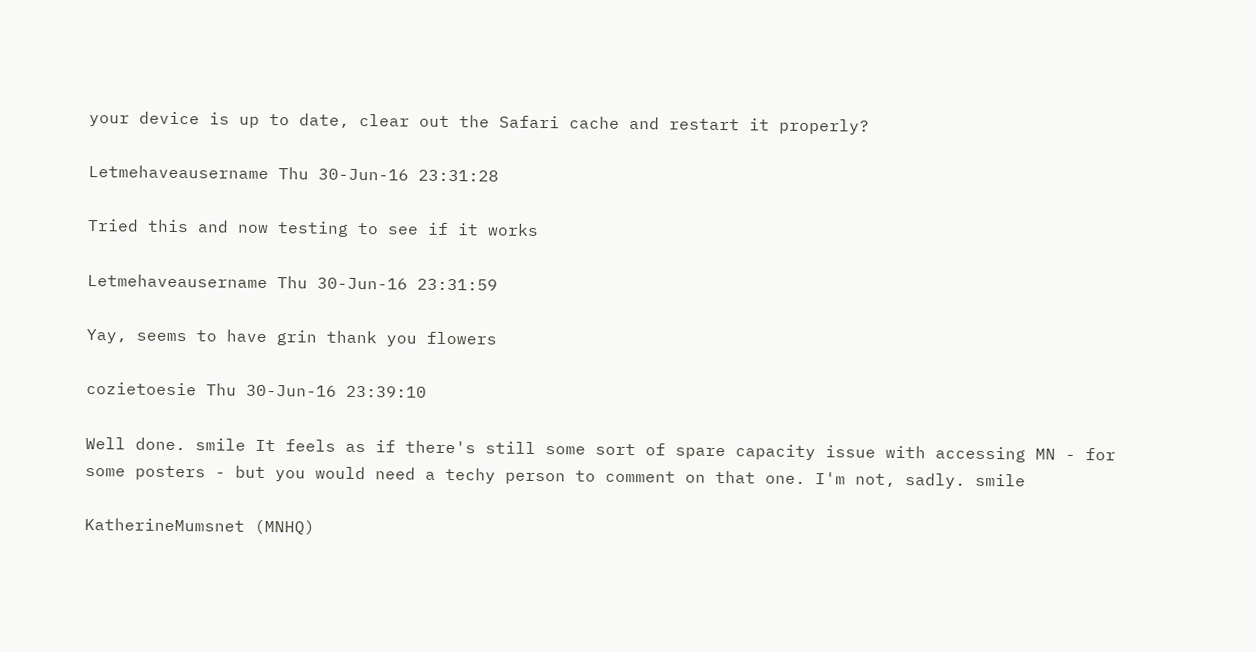your device is up to date, clear out the Safari cache and restart it properly?

Letmehaveausername Thu 30-Jun-16 23:31:28

Tried this and now testing to see if it works

Letmehaveausername Thu 30-Jun-16 23:31:59

Yay, seems to have grin thank you flowers

cozietoesie Thu 30-Jun-16 23:39:10

Well done. smile It feels as if there's still some sort of spare capacity issue with accessing MN - for some posters - but you would need a techy person to comment on that one. I'm not, sadly. smile

KatherineMumsnet (MNHQ)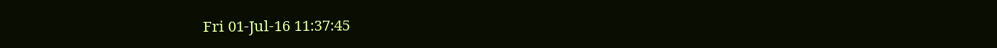Fri 01-Jul-16 11:37:45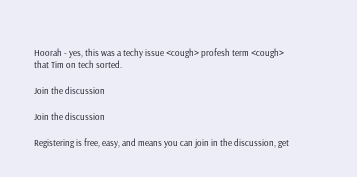Hoorah - yes, this was a techy issue <cough> profesh term <cough> that Tim on tech sorted.

Join the discussion

Join the discussion

Registering is free, easy, and means you can join in the discussion, get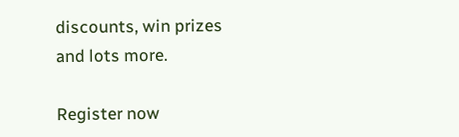discounts, win prizes and lots more.

Register now